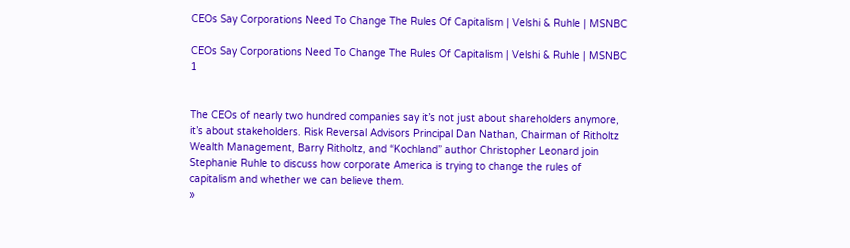CEOs Say Corporations Need To Change The Rules Of Capitalism | Velshi & Ruhle | MSNBC

CEOs Say Corporations Need To Change The Rules Of Capitalism | Velshi & Ruhle | MSNBC 1


The CEOs of nearly two hundred companies say it’s not just about shareholders anymore, it’s about stakeholders. Risk Reversal Advisors Principal Dan Nathan, Chairman of Ritholtz Wealth Management, Barry Ritholtz, and “Kochland” author Christopher Leonard join Stephanie Ruhle to discuss how corporate America is trying to change the rules of capitalism and whether we can believe them.
»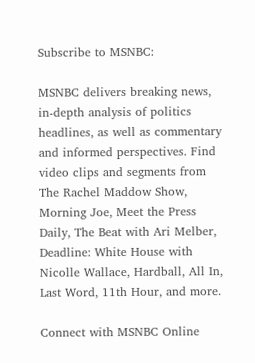Subscribe to MSNBC:

MSNBC delivers breaking news, in-depth analysis of politics headlines, as well as commentary and informed perspectives. Find video clips and segments from The Rachel Maddow Show, Morning Joe, Meet the Press Daily, The Beat with Ari Melber, Deadline: White House with Nicolle Wallace, Hardball, All In, Last Word, 11th Hour, and more.

Connect with MSNBC Online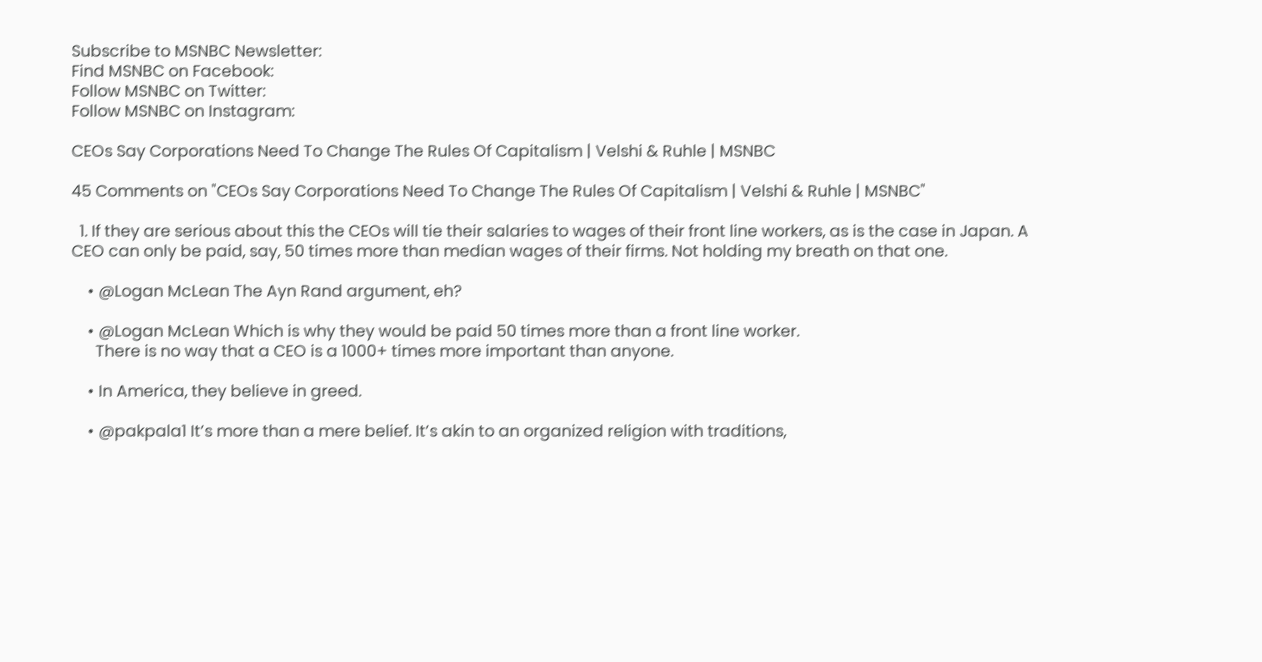Subscribe to MSNBC Newsletter:
Find MSNBC on Facebook:
Follow MSNBC on Twitter:
Follow MSNBC on Instagram:

CEOs Say Corporations Need To Change The Rules Of Capitalism | Velshi & Ruhle | MSNBC

45 Comments on "CEOs Say Corporations Need To Change The Rules Of Capitalism | Velshi & Ruhle | MSNBC"

  1. If they are serious about this the CEOs will tie their salaries to wages of their front line workers, as is the case in Japan. A CEO can only be paid, say, 50 times more than median wages of their firms. Not holding my breath on that one.

    • @Logan McLean The Ayn Rand argument, eh?

    • @Logan McLean Which is why they would be paid 50 times more than a front line worker.
      There is no way that a CEO is a 1000+ times more important than anyone.

    • In America, they believe in greed.

    • @pakpala1 It’s more than a mere belief. It’s akin to an organized religion with traditions,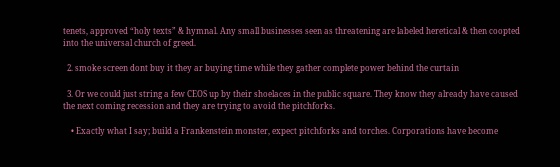tenets, approved “holy texts” & hymnal. Any small businesses seen as threatening are labeled heretical & then coopted into the universal church of greed.

  2. smoke screen dont buy it they ar buying time while they gather complete power behind the curtain

  3. Or we could just string a few CEOS up by their shoelaces in the public square. They know they already have caused the next coming recession and they are trying to avoid the pitchforks.

    • Exactly what I say; build a Frankenstein monster, expect pitchforks and torches. Corporations have become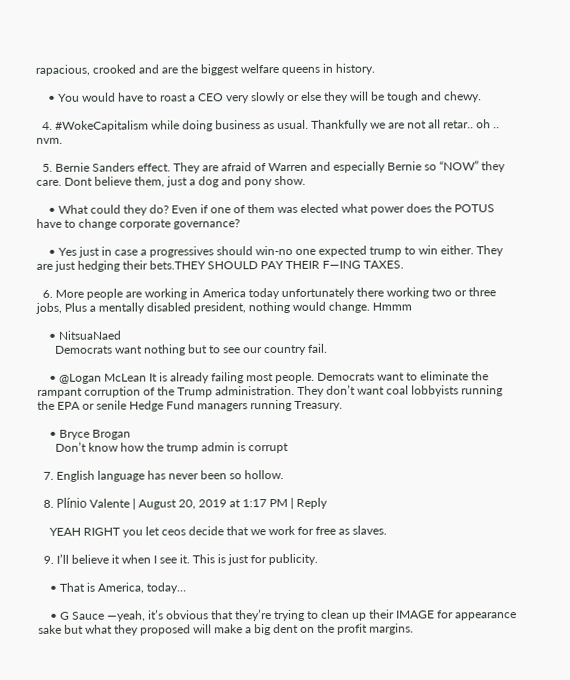rapacious, crooked and are the biggest welfare queens in history.

    • You would have to roast a CEO very slowly or else they will be tough and chewy.

  4. #WokeCapitalism while doing business as usual. Thankfully we are not all retar.. oh .. nvm.

  5. Bernie Sanders effect. They are afraid of Warren and especially Bernie so “NOW” they care. Dont believe them, just a dog and pony show.

    • What could they do? Even if one of them was elected what power does the POTUS have to change corporate governance?

    • Yes just in case a progressives should win-no one expected trump to win either. They are just hedging their bets.THEY SHOULD PAY THEIR F—ING TAXES.

  6. More people are working in America today unfortunately there working two or three jobs, Plus a mentally disabled president, nothing would change. Hmmm

    • NitsuaNaed
      Democrats want nothing but to see our country fail.

    • @Logan McLean It is already failing most people. Democrats want to eliminate the rampant corruption of the Trump administration. They don’t want coal lobbyists running the EPA or senile Hedge Fund managers running Treasury.

    • Bryce Brogan
      Don’t know how the trump admin is corrupt

  7. English language has never been so hollow.

  8. Plínio Valente | August 20, 2019 at 1:17 PM | Reply

    YEAH RIGHT you let ceos decide that we work for free as slaves.

  9. I’ll believe it when I see it. This is just for publicity.

    • That is America, today…

    • G Sauce —yeah, it’s obvious that they’re trying to clean up their IMAGE for appearance sake but what they proposed will make a big dent on the profit margins.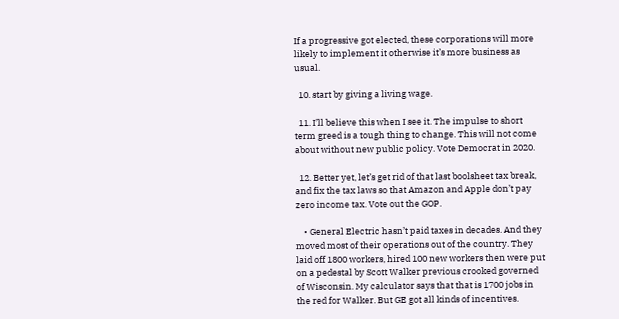If a progressive got elected, these corporations will more likely to implement it otherwise it’s more business as usual.

  10. start by giving a living wage.

  11. I’ll believe this when I see it. The impulse to short term greed is a tough thing to change. This will not come about without new public policy. Vote Democrat in 2020.

  12. Better yet, let’s get rid of that last boolsheet tax break, and fix the tax laws so that Amazon and Apple don’t pay zero income tax. Vote out the GOP.

    • General Electric hasn’t paid taxes in decades. And they moved most of their operations out of the country. They laid off 1800 workers, hired 100 new workers then were put on a pedestal by Scott Walker previous crooked governed of Wisconsin. My calculator says that that is 1700 jobs in the red for Walker. But GE got all kinds of incentives.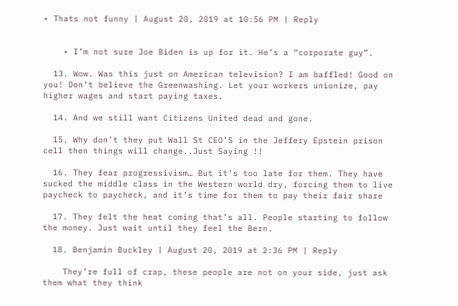• Thats not funny | August 20, 2019 at 10:56 PM | Reply


    • I’m not sure Joe Biden is up for it. He’s a “corporate guy”.

  13. Wow. Was this just on American television? I am baffled! Good on you! Don’t believe the Greenwashing. Let your workers unionize, pay higher wages and start paying taxes.

  14. And we still want Citizens United dead and gone.

  15. Why don’t they put Wall St CEO’S in the Jeffery Epstein prison cell then things will change..Just Saying !!

  16. They fear progressivism… But it’s too late for them. They have sucked the middle class in the Western world dry, forcing them to live paycheck to paycheck, and it’s time for them to pay their fair share

  17. They felt the heat coming that’s all. People starting to follow the money. Just wait until they feel the Bern.

  18. Benjamin Buckley | August 20, 2019 at 2:36 PM | Reply

    They’re full of crap, these people are not on your side, just ask them what they think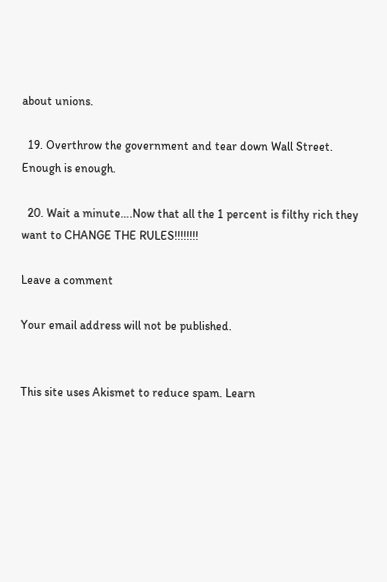about unions.

  19. Overthrow the government and tear down Wall Street. Enough is enough.

  20. Wait a minute….Now that all the 1 percent is filthy rich they want to CHANGE THE RULES!!!!!!!!

Leave a comment

Your email address will not be published.


This site uses Akismet to reduce spam. Learn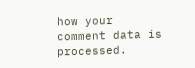how your comment data is processed.